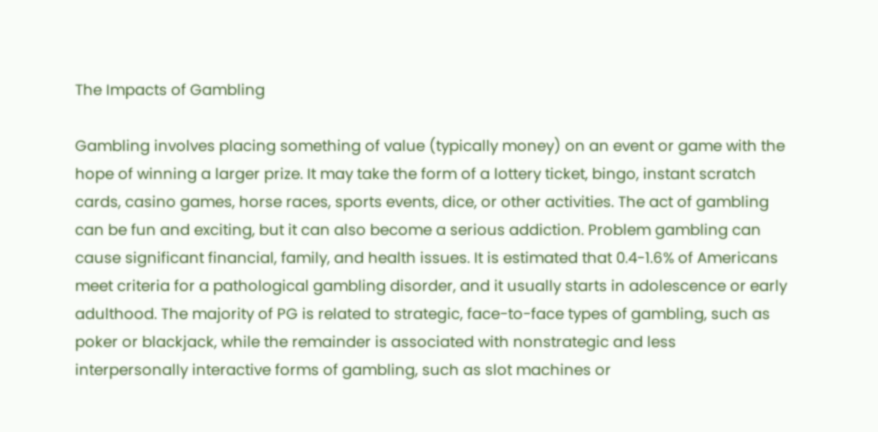The Impacts of Gambling

Gambling involves placing something of value (typically money) on an event or game with the hope of winning a larger prize. It may take the form of a lottery ticket, bingo, instant scratch cards, casino games, horse races, sports events, dice, or other activities. The act of gambling can be fun and exciting, but it can also become a serious addiction. Problem gambling can cause significant financial, family, and health issues. It is estimated that 0.4-1.6% of Americans meet criteria for a pathological gambling disorder, and it usually starts in adolescence or early adulthood. The majority of PG is related to strategic, face-to-face types of gambling, such as poker or blackjack, while the remainder is associated with nonstrategic and less interpersonally interactive forms of gambling, such as slot machines or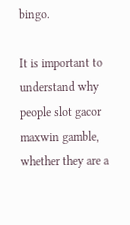bingo.

It is important to understand why people slot gacor maxwin gamble, whether they are a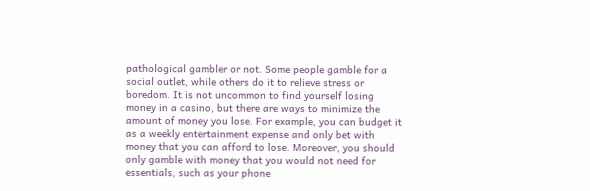pathological gambler or not. Some people gamble for a social outlet, while others do it to relieve stress or boredom. It is not uncommon to find yourself losing money in a casino, but there are ways to minimize the amount of money you lose. For example, you can budget it as a weekly entertainment expense and only bet with money that you can afford to lose. Moreover, you should only gamble with money that you would not need for essentials, such as your phone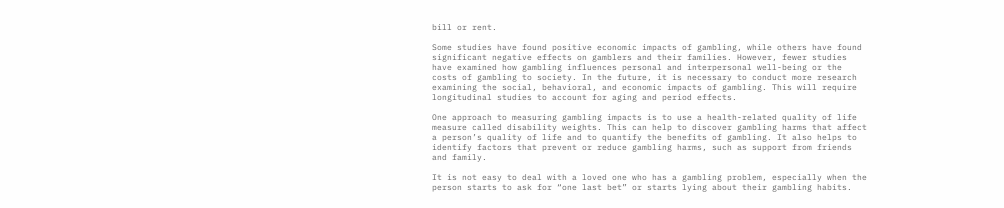bill or rent.

Some studies have found positive economic impacts of gambling, while others have found significant negative effects on gamblers and their families. However, fewer studies have examined how gambling influences personal and interpersonal well-being or the costs of gambling to society. In the future, it is necessary to conduct more research examining the social, behavioral, and economic impacts of gambling. This will require longitudinal studies to account for aging and period effects.

One approach to measuring gambling impacts is to use a health-related quality of life measure called disability weights. This can help to discover gambling harms that affect a person’s quality of life and to quantify the benefits of gambling. It also helps to identify factors that prevent or reduce gambling harms, such as support from friends and family.

It is not easy to deal with a loved one who has a gambling problem, especially when the person starts to ask for “one last bet” or starts lying about their gambling habits.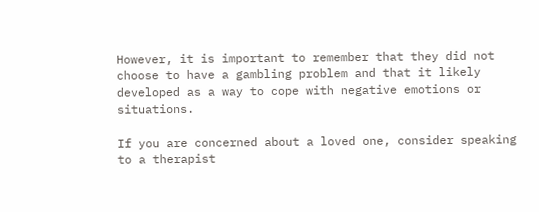However, it is important to remember that they did not choose to have a gambling problem and that it likely developed as a way to cope with negative emotions or situations.

If you are concerned about a loved one, consider speaking to a therapist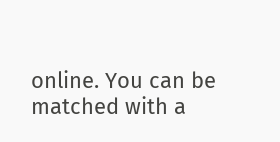online. You can be matched with a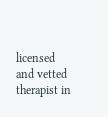licensed and vetted therapist in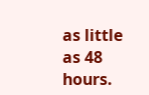as little as 48 hours.